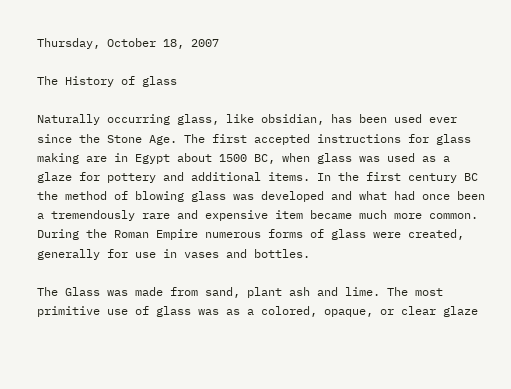Thursday, October 18, 2007

The History of glass

Naturally occurring glass, like obsidian, has been used ever since the Stone Age. The first accepted instructions for glass making are in Egypt about 1500 BC, when glass was used as a glaze for pottery and additional items. In the first century BC the method of blowing glass was developed and what had once been a tremendously rare and expensive item became much more common. During the Roman Empire numerous forms of glass were created, generally for use in vases and bottles.

The Glass was made from sand, plant ash and lime. The most primitive use of glass was as a colored, opaque, or clear glaze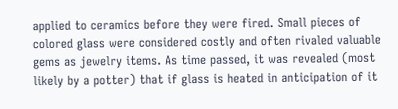applied to ceramics before they were fired. Small pieces of colored glass were considered costly and often rivaled valuable gems as jewelry items. As time passed, it was revealed (most likely by a potter) that if glass is heated in anticipation of it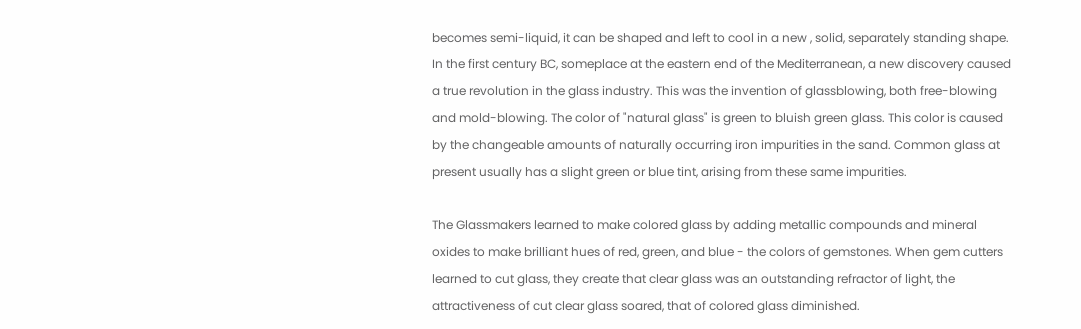becomes semi-liquid, it can be shaped and left to cool in a new , solid, separately standing shape. In the first century BC, someplace at the eastern end of the Mediterranean, a new discovery caused a true revolution in the glass industry. This was the invention of glassblowing, both free-blowing and mold-blowing. The color of "natural glass" is green to bluish green glass. This color is caused by the changeable amounts of naturally occurring iron impurities in the sand. Common glass at present usually has a slight green or blue tint, arising from these same impurities.

The Glassmakers learned to make colored glass by adding metallic compounds and mineral oxides to make brilliant hues of red, green, and blue - the colors of gemstones. When gem cutters learned to cut glass, they create that clear glass was an outstanding refractor of light, the attractiveness of cut clear glass soared, that of colored glass diminished.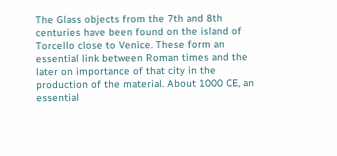The Glass objects from the 7th and 8th centuries have been found on the island of Torcello close to Venice. These form an essential link between Roman times and the later on importance of that city in the production of the material. About 1000 CE, an essential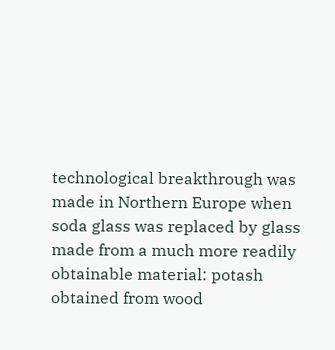technological breakthrough was made in Northern Europe when soda glass was replaced by glass made from a much more readily obtainable material: potash obtained from wood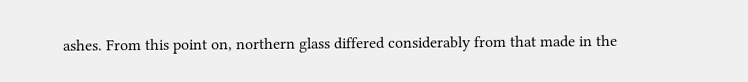ashes. From this point on, northern glass differed considerably from that made in the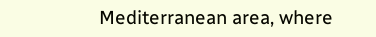Mediterranean area, where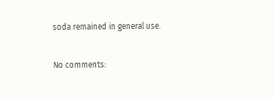soda remained in general use.

No comments: